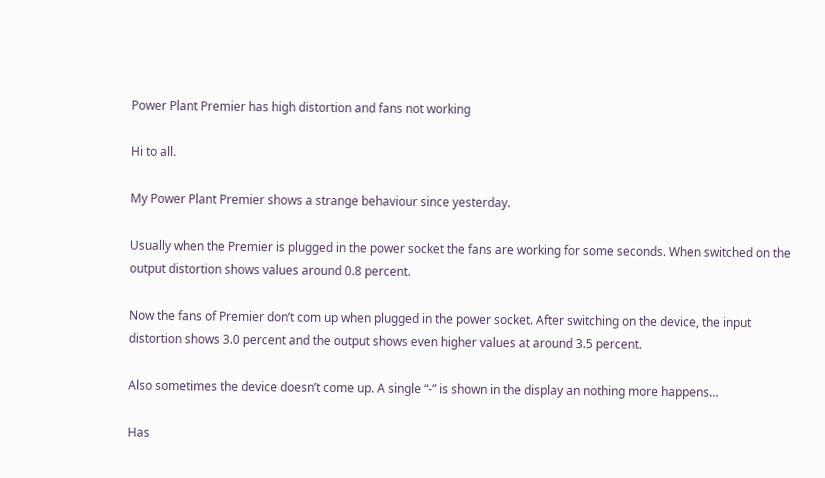Power Plant Premier has high distortion and fans not working

Hi to all.

My Power Plant Premier shows a strange behaviour since yesterday.

Usually when the Premier is plugged in the power socket the fans are working for some seconds. When switched on the output distortion shows values around 0.8 percent.

Now the fans of Premier don’t com up when plugged in the power socket. After switching on the device, the input distortion shows 3.0 percent and the output shows even higher values at around 3.5 percent.

Also sometimes the device doesn’t come up. A single “-” is shown in the display an nothing more happens…

Has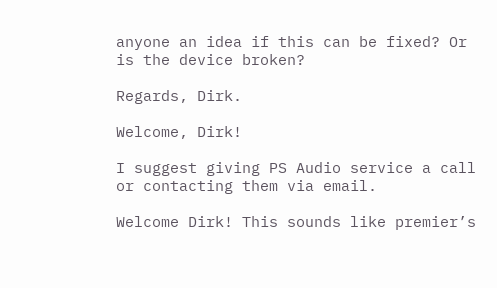anyone an idea if this can be fixed? Or is the device broken?

Regards, Dirk.

Welcome, Dirk!

I suggest giving PS Audio service a call or contacting them via email.

Welcome Dirk! This sounds like premier’s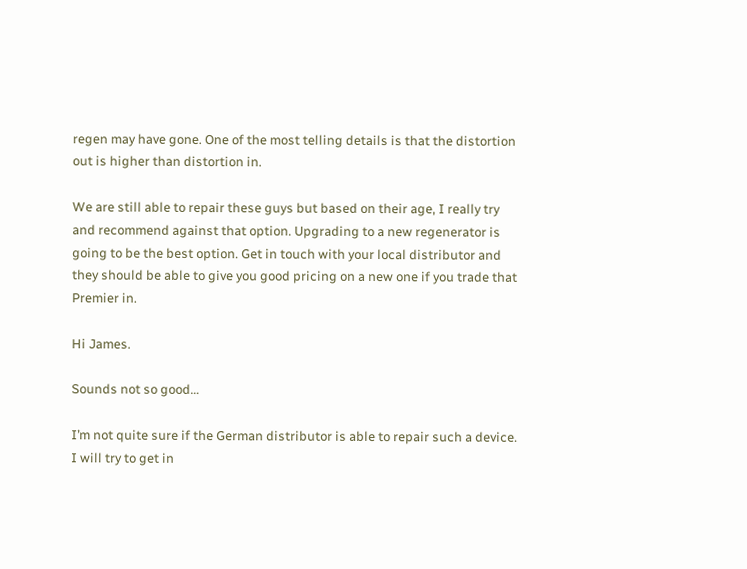regen may have gone. One of the most telling details is that the distortion out is higher than distortion in.

We are still able to repair these guys but based on their age, I really try and recommend against that option. Upgrading to a new regenerator is going to be the best option. Get in touch with your local distributor and they should be able to give you good pricing on a new one if you trade that Premier in.

Hi James.

Sounds not so good…

I’m not quite sure if the German distributor is able to repair such a device. I will try to get in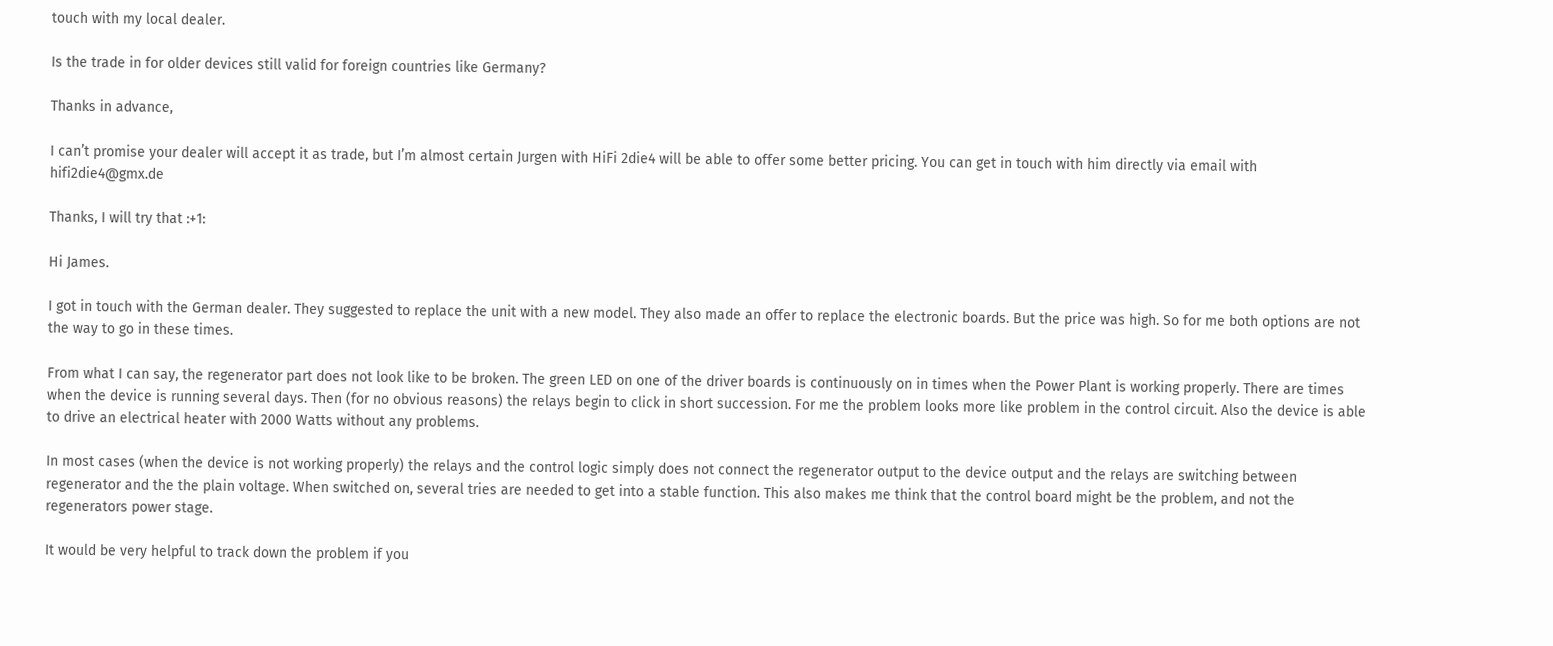touch with my local dealer.

Is the trade in for older devices still valid for foreign countries like Germany?

Thanks in advance,

I can’t promise your dealer will accept it as trade, but I’m almost certain Jurgen with HiFi 2die4 will be able to offer some better pricing. You can get in touch with him directly via email with hifi2die4@gmx.de

Thanks, I will try that :+1:

Hi James.

I got in touch with the German dealer. They suggested to replace the unit with a new model. They also made an offer to replace the electronic boards. But the price was high. So for me both options are not the way to go in these times.

From what I can say, the regenerator part does not look like to be broken. The green LED on one of the driver boards is continuously on in times when the Power Plant is working properly. There are times when the device is running several days. Then (for no obvious reasons) the relays begin to click in short succession. For me the problem looks more like problem in the control circuit. Also the device is able to drive an electrical heater with 2000 Watts without any problems.

In most cases (when the device is not working properly) the relays and the control logic simply does not connect the regenerator output to the device output and the relays are switching between regenerator and the the plain voltage. When switched on, several tries are needed to get into a stable function. This also makes me think that the control board might be the problem, and not the regenerators power stage.

It would be very helpful to track down the problem if you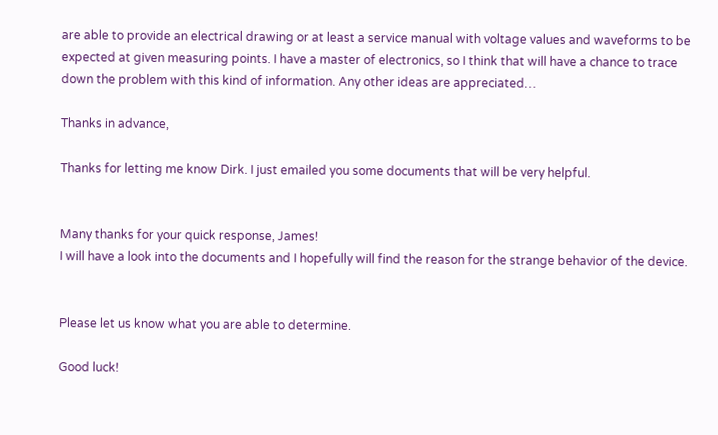are able to provide an electrical drawing or at least a service manual with voltage values and waveforms to be expected at given measuring points. I have a master of electronics, so I think that will have a chance to trace down the problem with this kind of information. Any other ideas are appreciated…

Thanks in advance,

Thanks for letting me know Dirk. I just emailed you some documents that will be very helpful.


Many thanks for your quick response, James!
I will have a look into the documents and I hopefully will find the reason for the strange behavior of the device.


Please let us know what you are able to determine.

Good luck!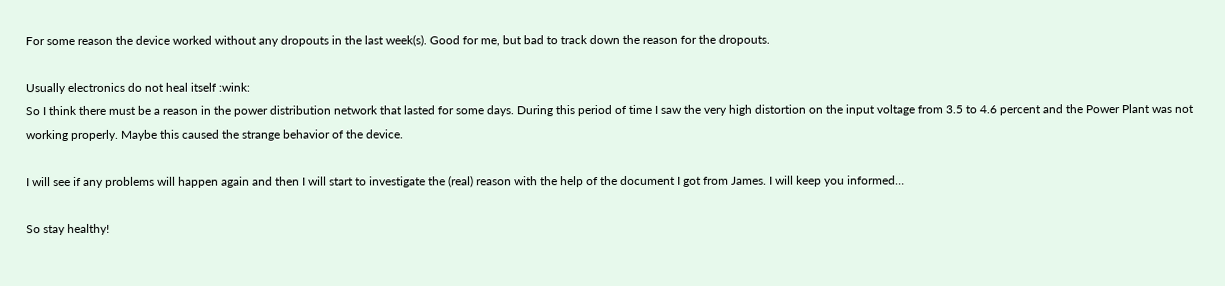For some reason the device worked without any dropouts in the last week(s). Good for me, but bad to track down the reason for the dropouts.

Usually electronics do not heal itself :wink:
So I think there must be a reason in the power distribution network that lasted for some days. During this period of time I saw the very high distortion on the input voltage from 3.5 to 4.6 percent and the Power Plant was not working properly. Maybe this caused the strange behavior of the device.

I will see if any problems will happen again and then I will start to investigate the (real) reason with the help of the document I got from James. I will keep you informed…

So stay healthy!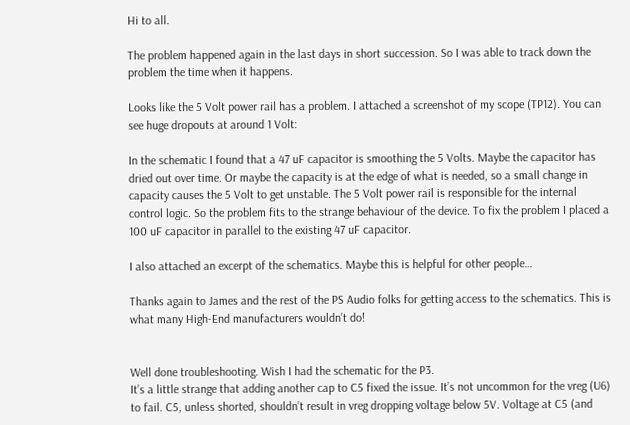Hi to all.

The problem happened again in the last days in short succession. So I was able to track down the problem the time when it happens.

Looks like the 5 Volt power rail has a problem. I attached a screenshot of my scope (TP12). You can see huge dropouts at around 1 Volt:

In the schematic I found that a 47 uF capacitor is smoothing the 5 Volts. Maybe the capacitor has dried out over time. Or maybe the capacity is at the edge of what is needed, so a small change in capacity causes the 5 Volt to get unstable. The 5 Volt power rail is responsible for the internal control logic. So the problem fits to the strange behaviour of the device. To fix the problem I placed a 100 uF capacitor in parallel to the existing 47 uF capacitor.

I also attached an excerpt of the schematics. Maybe this is helpful for other people…

Thanks again to James and the rest of the PS Audio folks for getting access to the schematics. This is what many High-End manufacturers wouldn’t do!


Well done troubleshooting. Wish I had the schematic for the P3.
It’s a little strange that adding another cap to C5 fixed the issue. It’s not uncommon for the vreg (U6) to fail. C5, unless shorted, shouldn’t result in vreg dropping voltage below 5V. Voltage at C5 (and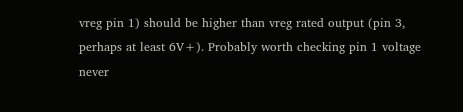vreg pin 1) should be higher than vreg rated output (pin 3, perhaps at least 6V+). Probably worth checking pin 1 voltage never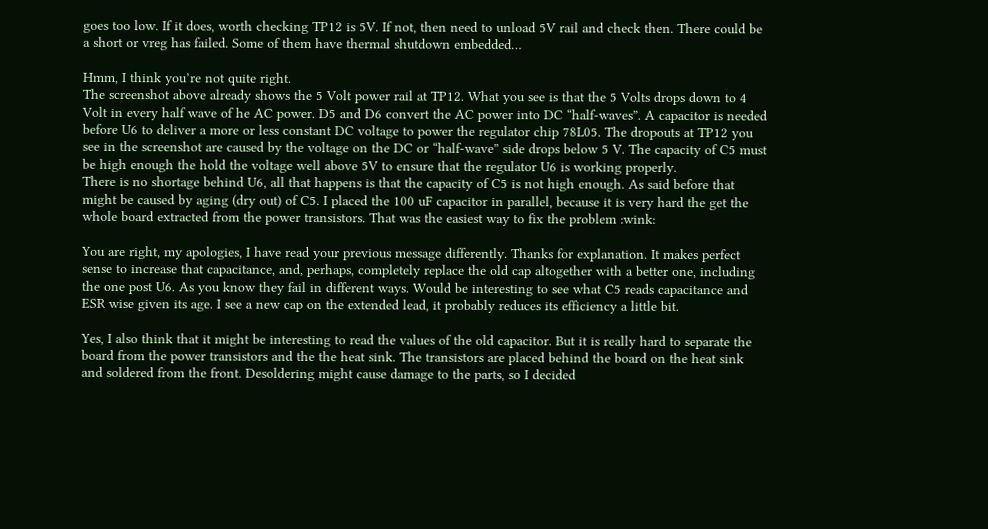goes too low. If it does, worth checking TP12 is 5V. If not, then need to unload 5V rail and check then. There could be a short or vreg has failed. Some of them have thermal shutdown embedded…

Hmm, I think you’re not quite right.
The screenshot above already shows the 5 Volt power rail at TP12. What you see is that the 5 Volts drops down to 4 Volt in every half wave of he AC power. D5 and D6 convert the AC power into DC “half-waves”. A capacitor is needed before U6 to deliver a more or less constant DC voltage to power the regulator chip 78L05. The dropouts at TP12 you see in the screenshot are caused by the voltage on the DC or “half-wave” side drops below 5 V. The capacity of C5 must be high enough the hold the voltage well above 5V to ensure that the regulator U6 is working properly.
There is no shortage behind U6, all that happens is that the capacity of C5 is not high enough. As said before that might be caused by aging (dry out) of C5. I placed the 100 uF capacitor in parallel, because it is very hard the get the whole board extracted from the power transistors. That was the easiest way to fix the problem :wink:

You are right, my apologies, I have read your previous message differently. Thanks for explanation. It makes perfect sense to increase that capacitance, and, perhaps, completely replace the old cap altogether with a better one, including the one post U6. As you know they fail in different ways. Would be interesting to see what C5 reads capacitance and ESR wise given its age. I see a new cap on the extended lead, it probably reduces its efficiency a little bit.

Yes, I also think that it might be interesting to read the values of the old capacitor. But it is really hard to separate the board from the power transistors and the the heat sink. The transistors are placed behind the board on the heat sink and soldered from the front. Desoldering might cause damage to the parts, so I decided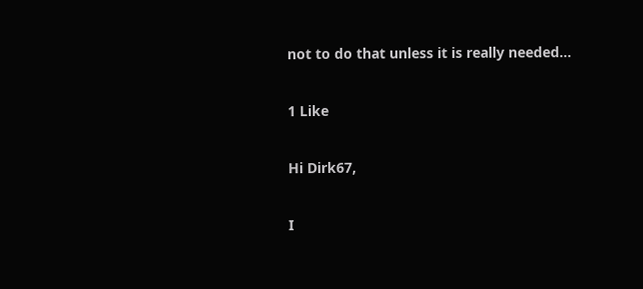not to do that unless it is really needed…

1 Like

Hi Dirk67,

I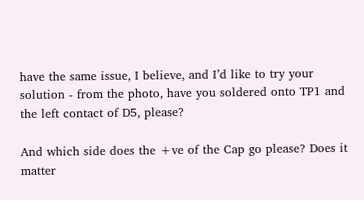have the same issue, I believe, and I’d like to try your solution - from the photo, have you soldered onto TP1 and the left contact of D5, please?

And which side does the +ve of the Cap go please? Does it matter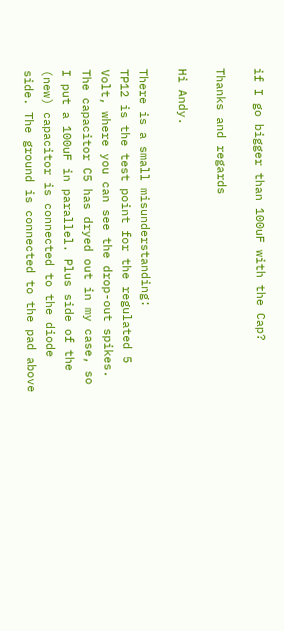if I go bigger than 100uF with the Cap?

Thanks and regards

Hi Andy.

There is a small misunderstanding:
TP12 is the test point for the regulated 5 Volt, where you can see the drop-out spikes.
The capacitor C5 has dryed out in my case, so I put a 100uF in parallel. Plus side of the (new) capacitor is connected to the diode side. The ground is connected to the pad above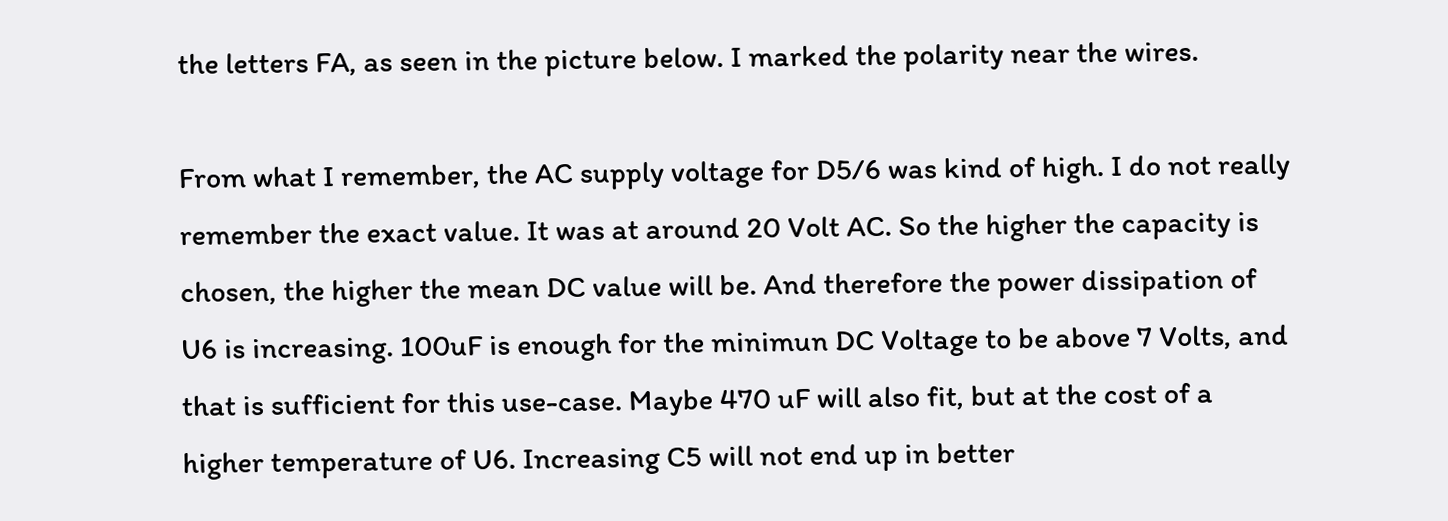the letters FA, as seen in the picture below. I marked the polarity near the wires.

From what I remember, the AC supply voltage for D5/6 was kind of high. I do not really remember the exact value. It was at around 20 Volt AC. So the higher the capacity is chosen, the higher the mean DC value will be. And therefore the power dissipation of U6 is increasing. 100uF is enough for the minimun DC Voltage to be above 7 Volts, and that is sufficient for this use-case. Maybe 470 uF will also fit, but at the cost of a higher temperature of U6. Increasing C5 will not end up in better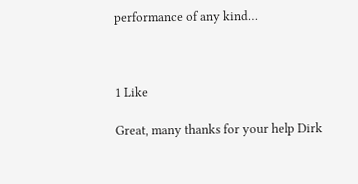performance of any kind…



1 Like

Great, many thanks for your help Dirk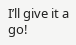I’ll give it a go!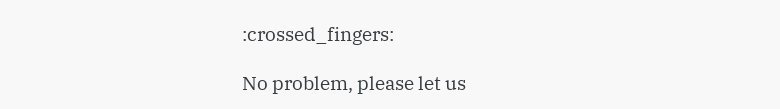:crossed_fingers:

No problem, please let us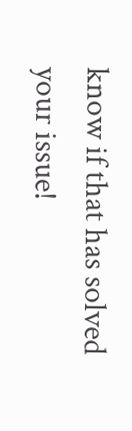know if that has solved your issue!